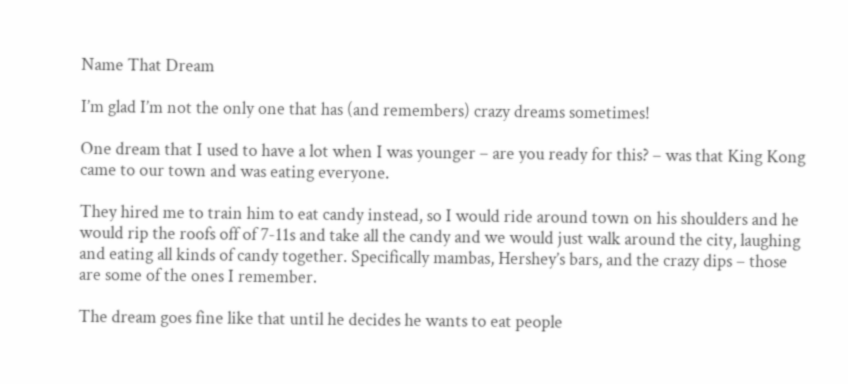Name That Dream

I’m glad I’m not the only one that has (and remembers) crazy dreams sometimes!

One dream that I used to have a lot when I was younger – are you ready for this? – was that King Kong came to our town and was eating everyone.

They hired me to train him to eat candy instead, so I would ride around town on his shoulders and he would rip the roofs off of 7-11s and take all the candy and we would just walk around the city, laughing and eating all kinds of candy together. Specifically mambas, Hershey’s bars, and the crazy dips – those are some of the ones I remember.

The dream goes fine like that until he decides he wants to eat people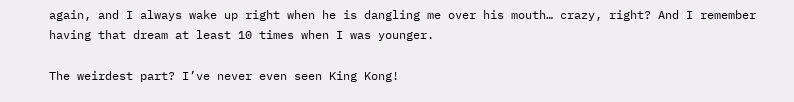again, and I always wake up right when he is dangling me over his mouth… crazy, right? And I remember having that dream at least 10 times when I was younger.

The weirdest part? I’ve never even seen King Kong!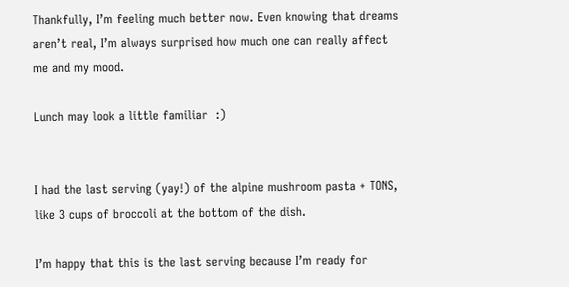Thankfully, I’m feeling much better now. Even knowing that dreams aren’t real, I’m always surprised how much one can really affect me and my mood.

Lunch may look a little familiar  :)


I had the last serving (yay!) of the alpine mushroom pasta + TONS, like 3 cups of broccoli at the bottom of the dish.

I’m happy that this is the last serving because I’m ready for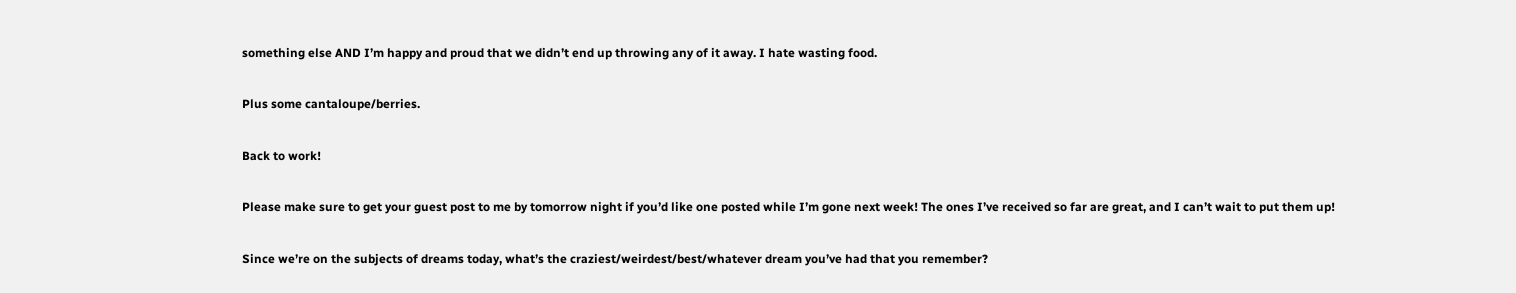something else AND I’m happy and proud that we didn’t end up throwing any of it away. I hate wasting food.

Plus some cantaloupe/berries.

Back to work!

Please make sure to get your guest post to me by tomorrow night if you’d like one posted while I’m gone next week! The ones I’ve received so far are great, and I can’t wait to put them up!

Since we’re on the subjects of dreams today, what’s the craziest/weirdest/best/whatever dream you’ve had that you remember?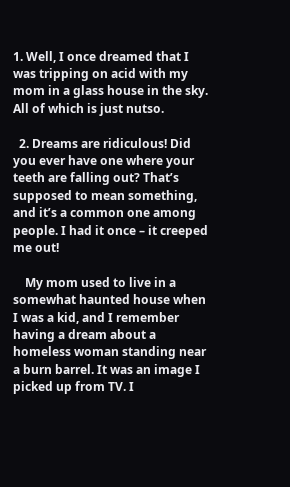1. Well, I once dreamed that I was tripping on acid with my mom in a glass house in the sky. All of which is just nutso.

  2. Dreams are ridiculous! Did you ever have one where your teeth are falling out? That’s supposed to mean something, and it’s a common one among people. I had it once – it creeped me out!

    My mom used to live in a somewhat haunted house when I was a kid, and I remember having a dream about a homeless woman standing near a burn barrel. It was an image I picked up from TV. I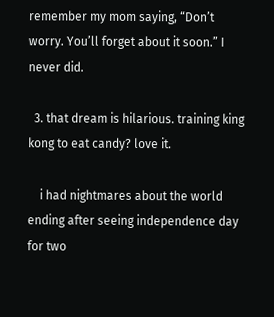remember my mom saying, “Don’t worry. You’ll forget about it soon.” I never did.

  3. that dream is hilarious. training king kong to eat candy? love it.

    i had nightmares about the world ending after seeing independence day for two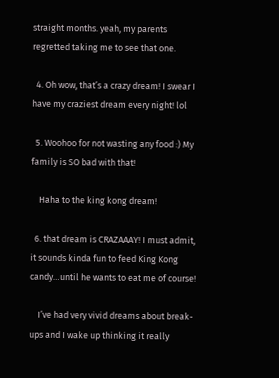straight months. yeah, my parents regretted taking me to see that one.

  4. Oh wow, that’s a crazy dream! I swear I have my craziest dream every night! lol

  5. Woohoo for not wasting any food :) My family is SO bad with that!

    Haha to the king kong dream!

  6. that dream is CRAZAAAY! I must admit, it sounds kinda fun to feed King Kong candy…until he wants to eat me of course!

    I’ve had very vivid dreams about break-ups and I wake up thinking it really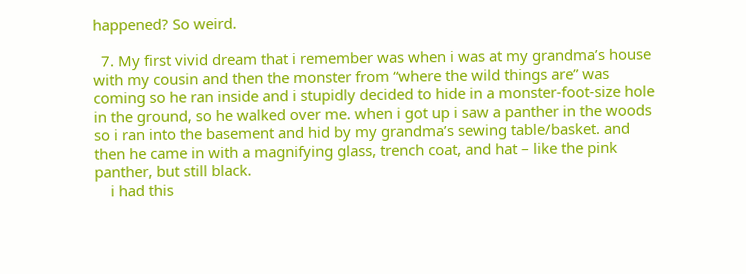happened? So weird.

  7. My first vivid dream that i remember was when i was at my grandma’s house with my cousin and then the monster from “where the wild things are” was coming so he ran inside and i stupidly decided to hide in a monster-foot-size hole in the ground, so he walked over me. when i got up i saw a panther in the woods so i ran into the basement and hid by my grandma’s sewing table/basket. and then he came in with a magnifying glass, trench coat, and hat – like the pink panther, but still black.
    i had this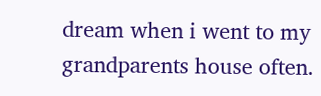dream when i went to my grandparents house often.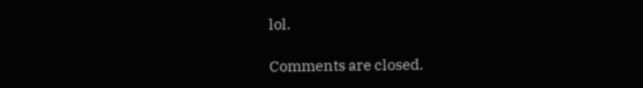lol.

Comments are closed.